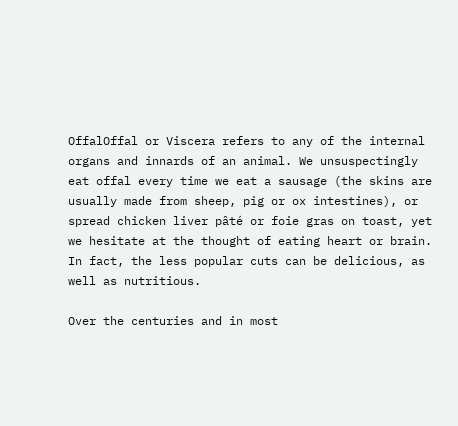OffalOffal or Viscera refers to any of the internal organs and innards of an animal. We unsuspectingly eat offal every time we eat a sausage (the skins are usually made from sheep, pig or ox intestines), or spread chicken liver pâté or foie gras on toast, yet we hesitate at the thought of eating heart or brain. In fact, the less popular cuts can be delicious, as well as nutritious.

Over the centuries and in most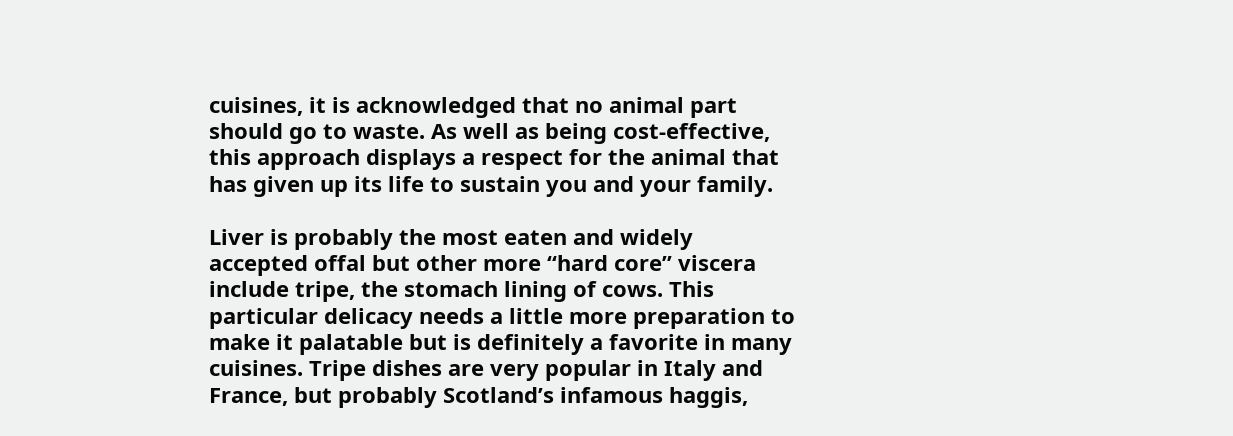cuisines, it is acknowledged that no animal part should go to waste. As well as being cost-effective, this approach displays a respect for the animal that has given up its life to sustain you and your family.

Liver is probably the most eaten and widely accepted offal but other more “hard core” viscera include tripe, the stomach lining of cows. This particular delicacy needs a little more preparation to make it palatable but is definitely a favorite in many cuisines. Tripe dishes are very popular in Italy and France, but probably Scotland’s infamous haggis,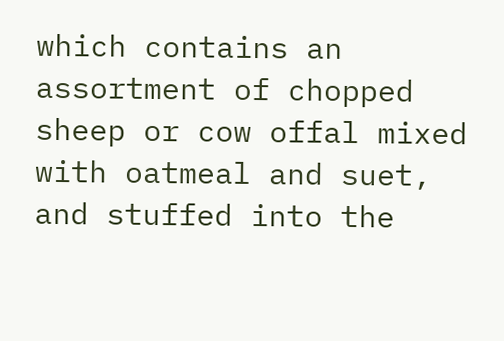which contains an assortment of chopped sheep or cow offal mixed with oatmeal and suet, and stuffed into the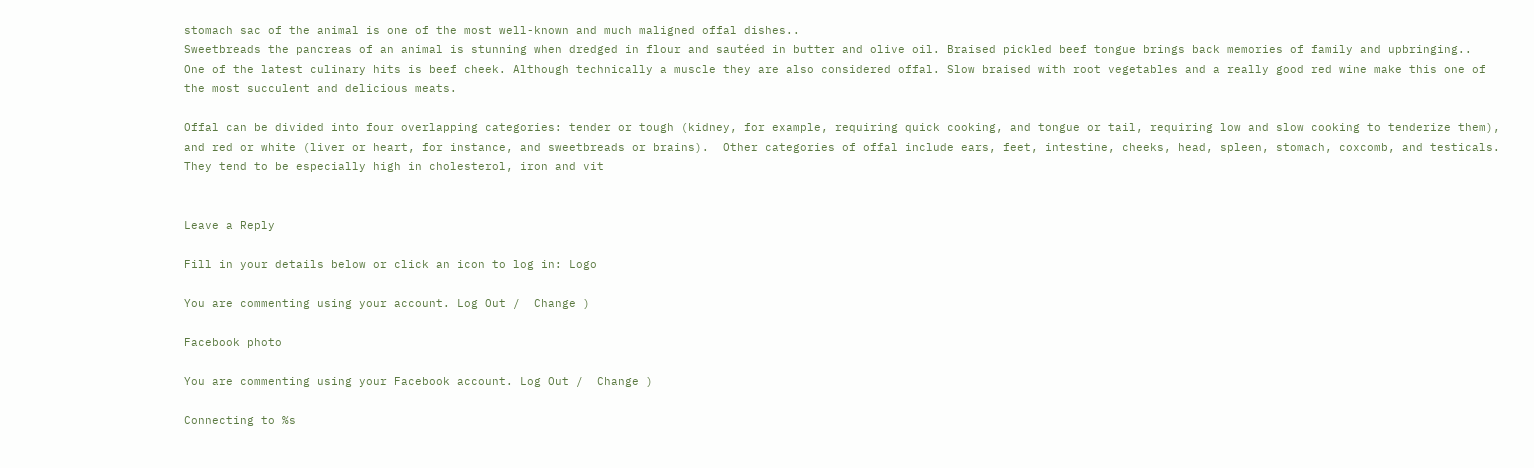stomach sac of the animal is one of the most well-known and much maligned offal dishes..
Sweetbreads the pancreas of an animal is stunning when dredged in flour and sautéed in butter and olive oil. Braised pickled beef tongue brings back memories of family and upbringing..
One of the latest culinary hits is beef cheek. Although technically a muscle they are also considered offal. Slow braised with root vegetables and a really good red wine make this one of the most succulent and delicious meats.

Offal can be divided into four overlapping categories: tender or tough (kidney, for example, requiring quick cooking, and tongue or tail, requiring low and slow cooking to tenderize them), and red or white (liver or heart, for instance, and sweetbreads or brains).  Other categories of offal include ears, feet, intestine, cheeks, head, spleen, stomach, coxcomb, and testicals. They tend to be especially high in cholesterol, iron and vit


Leave a Reply

Fill in your details below or click an icon to log in: Logo

You are commenting using your account. Log Out /  Change )

Facebook photo

You are commenting using your Facebook account. Log Out /  Change )

Connecting to %s